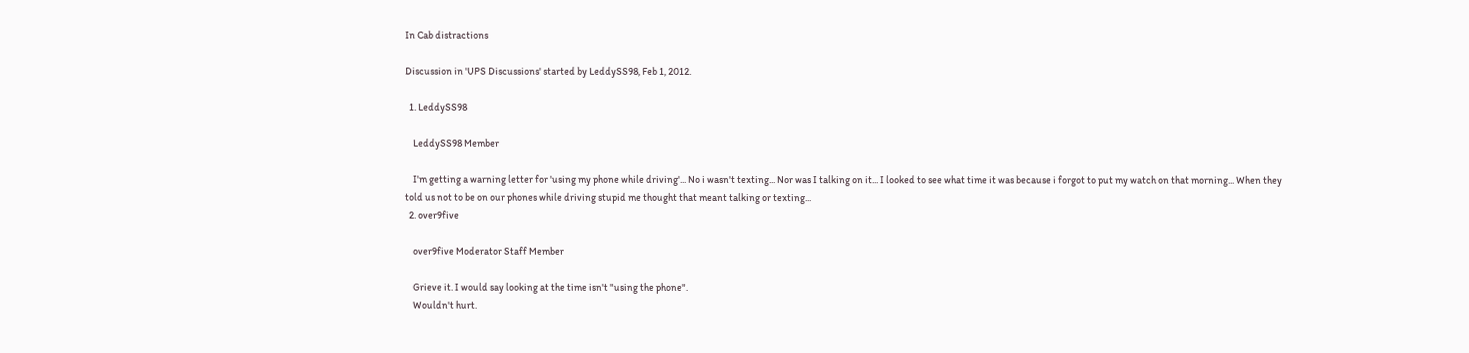In Cab distractions

Discussion in 'UPS Discussions' started by LeddySS98, Feb 1, 2012.

  1. LeddySS98

    LeddySS98 Member

    I'm getting a warning letter for 'using my phone while driving'... No i wasn't texting... Nor was I talking on it... I looked to see what time it was because i forgot to put my watch on that morning... When they told us not to be on our phones while driving stupid me thought that meant talking or texting...
  2. over9five

    over9five Moderator Staff Member

    Grieve it. I would say looking at the time isn't "using the phone".
    Wouldn't hurt.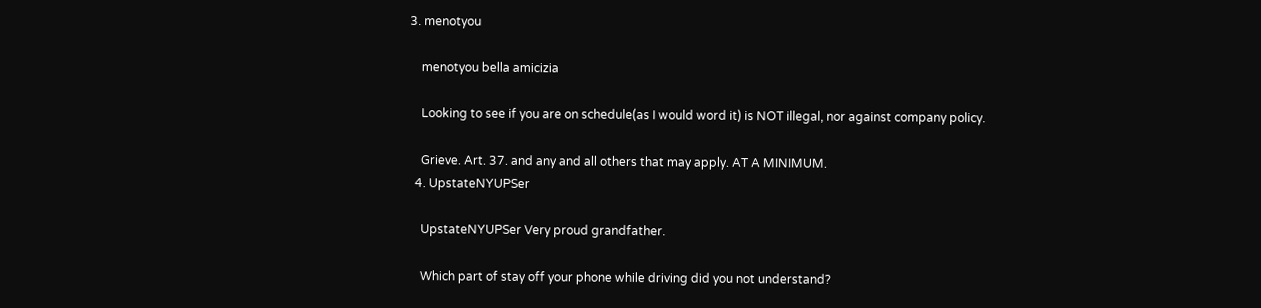3. menotyou

    menotyou bella amicizia

    Looking to see if you are on schedule(as I would word it) is NOT illegal, nor against company policy.

    Grieve. Art. 37. and any and all others that may apply. AT A MINIMUM.
  4. UpstateNYUPSer

    UpstateNYUPSer Very proud grandfather.

    Which part of stay off your phone while driving did you not understand?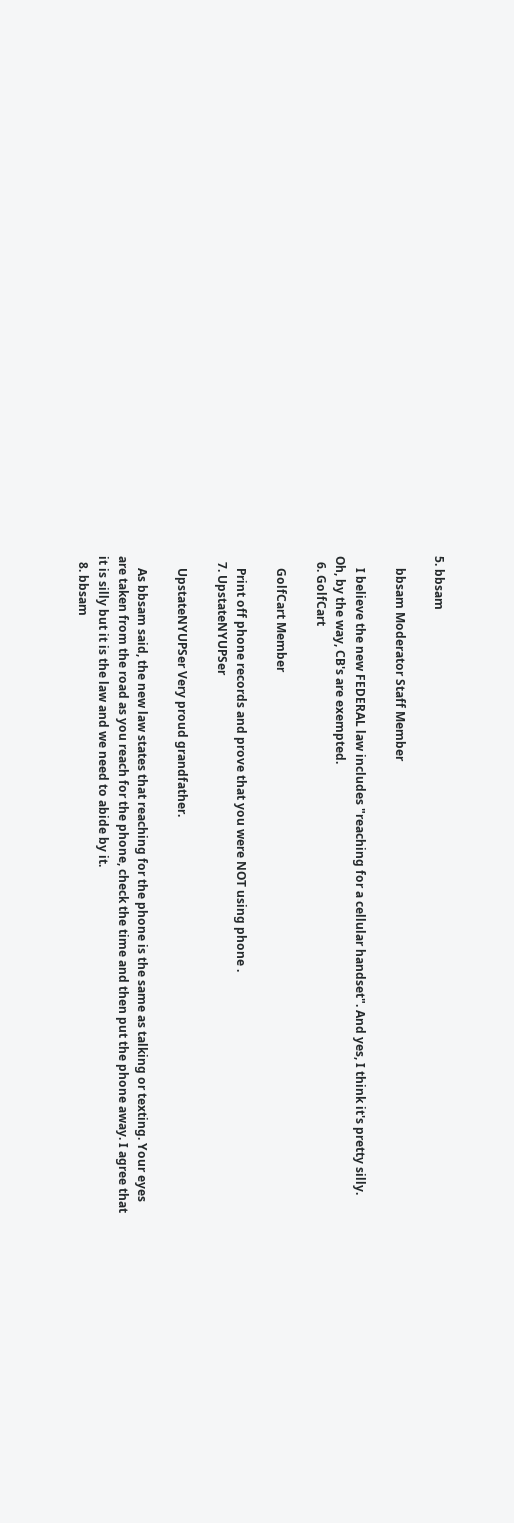5. bbsam

    bbsam Moderator Staff Member

    I believe the new FEDERAL law includes "reaching for a cellular handset". And yes, I think it's pretty silly. Oh, by the way, CB's are exempted.
  6. GolfCart

    GolfCart Member

    Print off phone records and prove that you were NOT using phone .
  7. UpstateNYUPSer

    UpstateNYUPSer Very proud grandfather.

    As bbsam said, the new law states that reaching for the phone is the same as talking or texting. Your eyes are taken from the road as you reach for the phone, check the time and then put the phone away. I agree that it is silly but it is the law and we need to abide by it.
  8. bbsam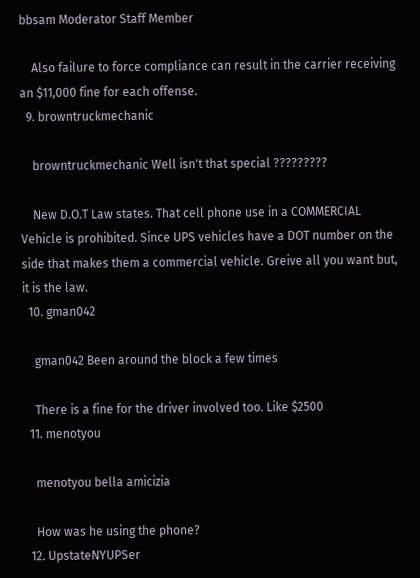bbsam Moderator Staff Member

    Also failure to force compliance can result in the carrier receiving an $11,000 fine for each offense.
  9. browntruckmechanic

    browntruckmechanic Well isn't that special ?????????

    New D.O.T Law states. That cell phone use in a COMMERCIAL Vehicle is prohibited. Since UPS vehicles have a DOT number on the side that makes them a commercial vehicle. Greive all you want but, it is the law.
  10. gman042

    gman042 Been around the block a few times

    There is a fine for the driver involved too. Like $2500
  11. menotyou

    menotyou bella amicizia

    How was he using the phone?
  12. UpstateNYUPSer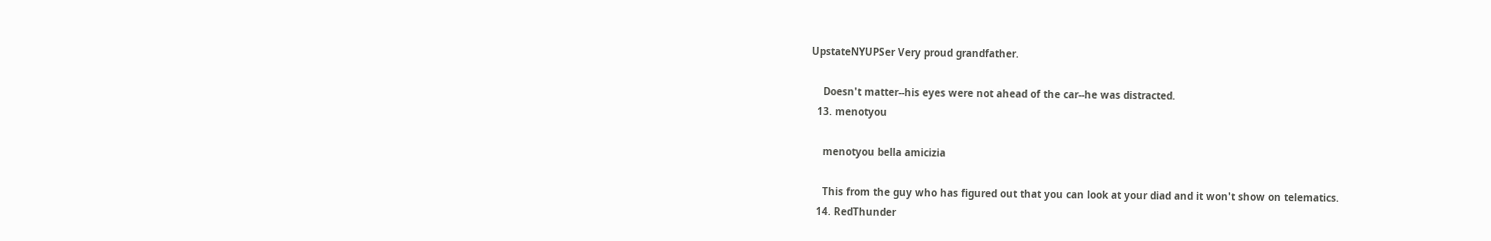UpstateNYUPSer Very proud grandfather.

    Doesn't matter--his eyes were not ahead of the car--he was distracted.
  13. menotyou

    menotyou bella amicizia

    This from the guy who has figured out that you can look at your diad and it won't show on telematics.
  14. RedThunder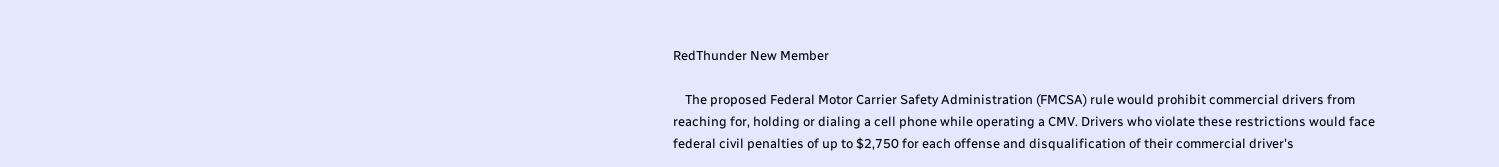RedThunder New Member

    The proposed Federal Motor Carrier Safety Administration (FMCSA) rule would prohibit commercial drivers from reaching for, holding or dialing a cell phone while operating a CMV. Drivers who violate these restrictions would face federal civil penalties of up to $2,750 for each offense and disqualification of their commercial driver's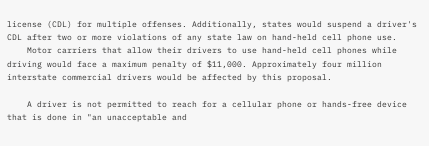license (CDL) for multiple offenses. Additionally, states would suspend a driver's CDL after two or more violations of any state law on hand-held cell phone use.
    Motor carriers that allow their drivers to use hand-held cell phones while driving would face a maximum penalty of $11,000. Approximately four million interstate commercial drivers would be affected by this proposal.

    A driver is not permitted to reach for a cellular phone or hands-free device that is done in "an unacceptable and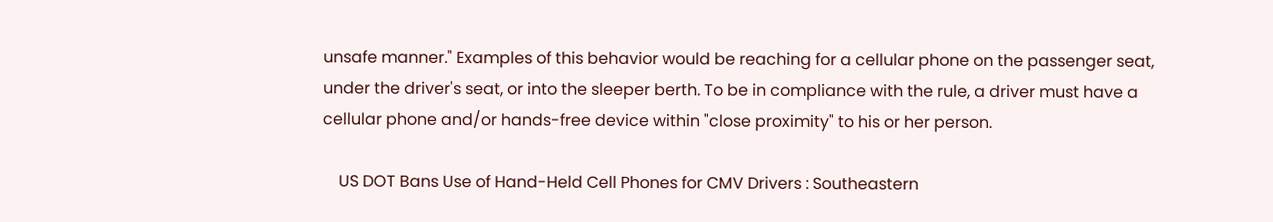unsafe manner." Examples of this behavior would be reaching for a cellular phone on the passenger seat, under the driver's seat, or into the sleeper berth. To be in compliance with the rule, a driver must have a cellular phone and/or hands-free device within "close proximity" to his or her person.

    US DOT Bans Use of Hand-Held Cell Phones for CMV Drivers : Southeastern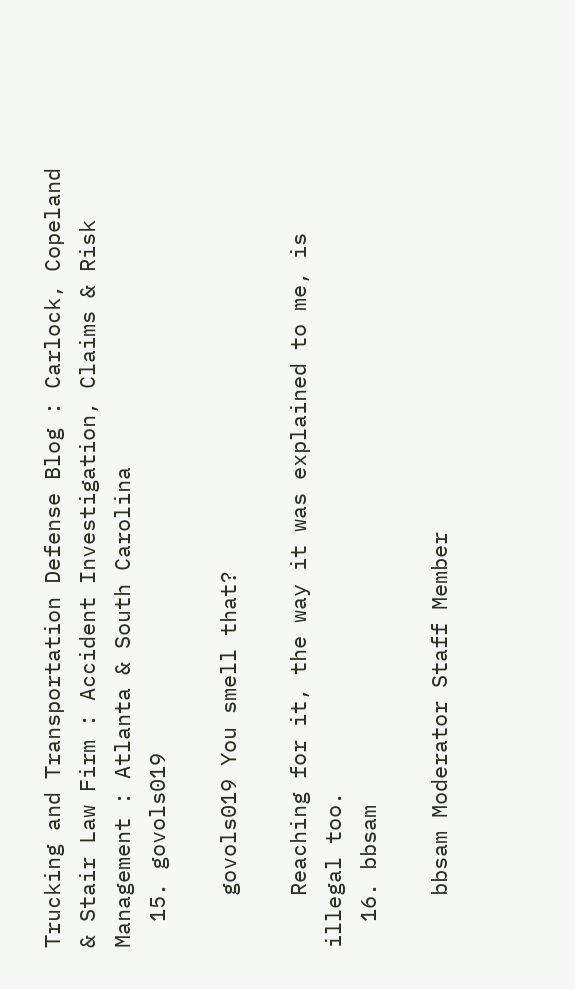Trucking and Transportation Defense Blog : Carlock, Copeland & Stair Law Firm : Accident Investigation, Claims & Risk Management : Atlanta & South Carolina
  15. govols019

    govols019 You smell that?

    Reaching for it, the way it was explained to me, is illegal too.
  16. bbsam

    bbsam Moderator Staff Member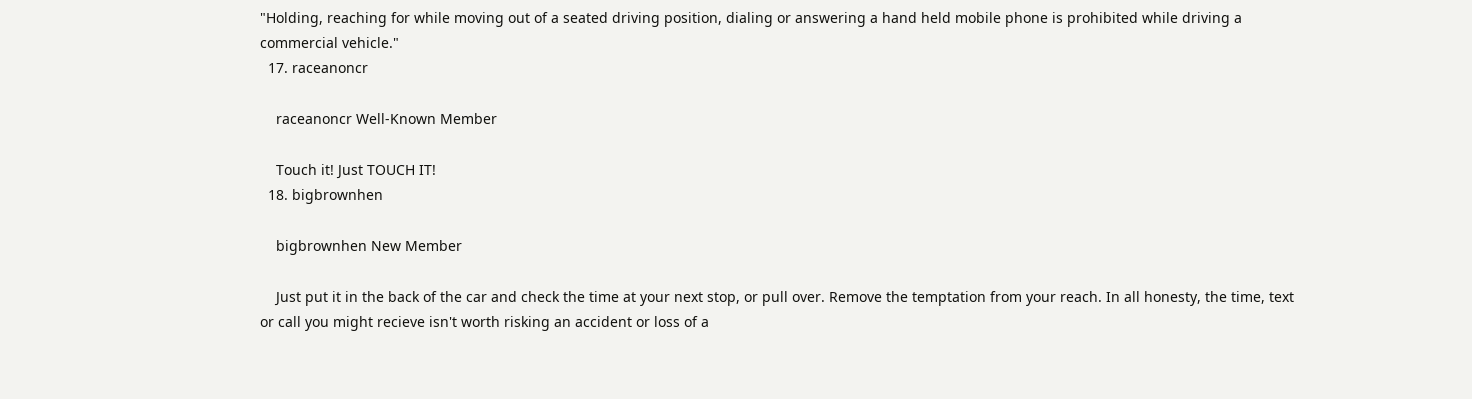"Holding, reaching for while moving out of a seated driving position, dialing or answering a hand held mobile phone is prohibited while driving a commercial vehicle."
  17. raceanoncr

    raceanoncr Well-Known Member

    Touch it! Just TOUCH IT!
  18. bigbrownhen

    bigbrownhen New Member

    Just put it in the back of the car and check the time at your next stop, or pull over. Remove the temptation from your reach. In all honesty, the time, text or call you might recieve isn't worth risking an accident or loss of a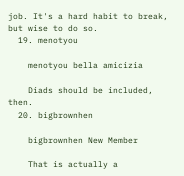job. It's a hard habit to break, but wise to do so.
  19. menotyou

    menotyou bella amicizia

    Diads should be included, then.
  20. bigbrownhen

    bigbrownhen New Member

    That is actually a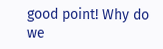good point! Why do we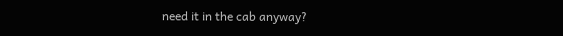need it in the cab anyway?